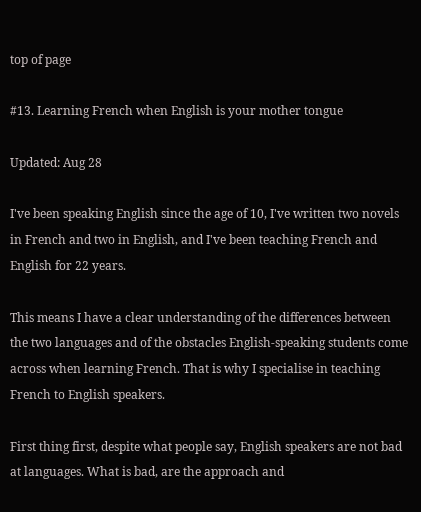top of page

#13. Learning French when English is your mother tongue

Updated: Aug 28

I've been speaking English since the age of 10, I've written two novels in French and two in English, and I've been teaching French and English for 22 years.

This means I have a clear understanding of the differences between the two languages and of the obstacles English-speaking students come across when learning French. That is why I specialise in teaching French to English speakers.

First thing first, despite what people say, English speakers are not bad at languages. What is bad, are the approach and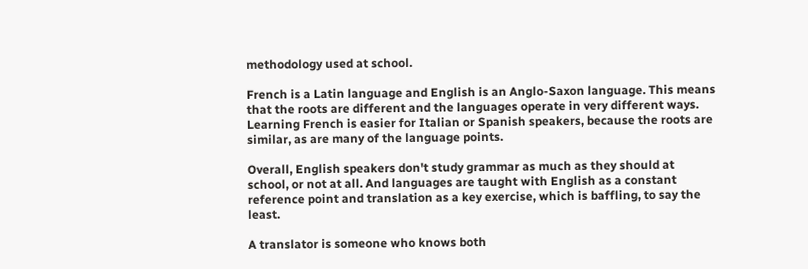methodology used at school.

French is a Latin language and English is an Anglo-Saxon language. This means that the roots are different and the languages operate in very different ways. Learning French is easier for Italian or Spanish speakers, because the roots are similar, as are many of the language points.

Overall, English speakers don't study grammar as much as they should at school, or not at all. And languages are taught with English as a constant reference point and translation as a key exercise, which is baffling, to say the least.

A translator is someone who knows both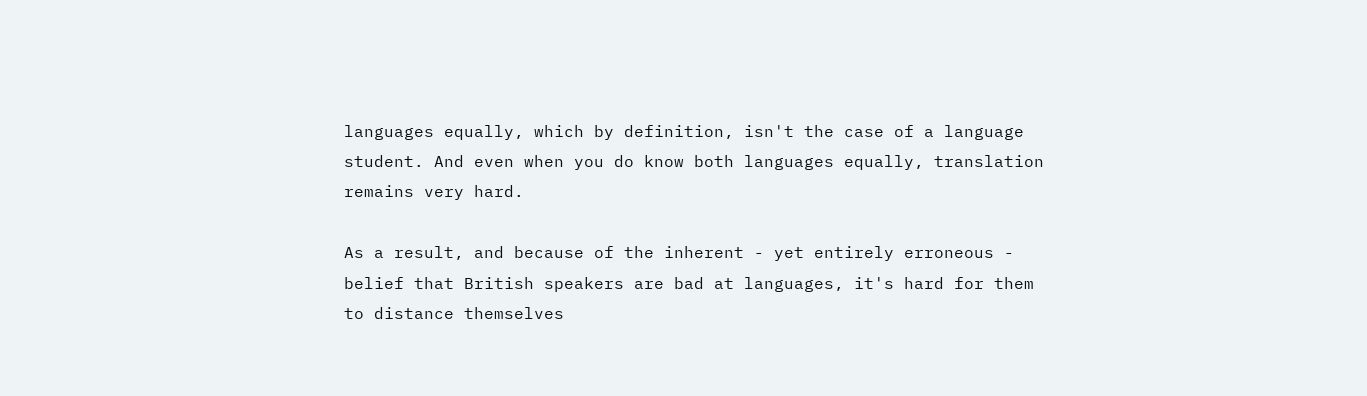languages equally, which by definition, isn't the case of a language student. And even when you do know both languages equally, translation remains very hard.

As a result, and because of the inherent - yet entirely erroneous - belief that British speakers are bad at languages, it's hard for them to distance themselves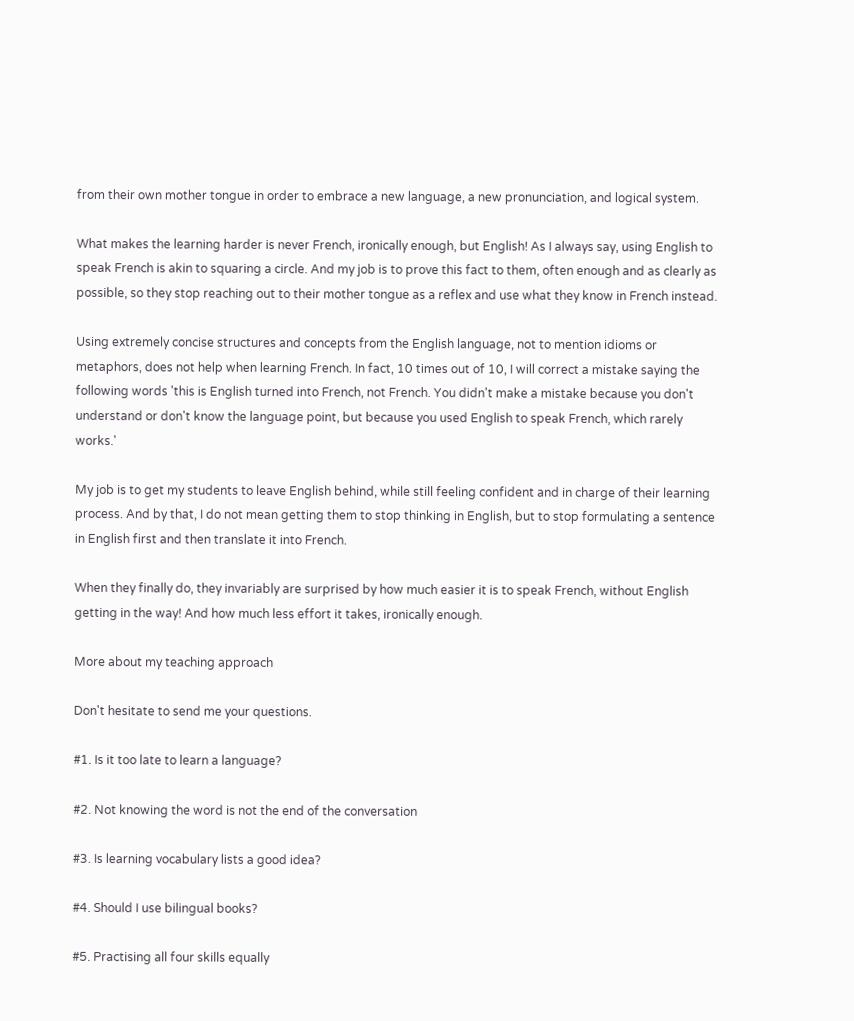from their own mother tongue in order to embrace a new language, a new pronunciation, and logical system.

What makes the learning harder is never French, ironically enough, but English! As I always say, using English to speak French is akin to squaring a circle. And my job is to prove this fact to them, often enough and as clearly as possible, so they stop reaching out to their mother tongue as a reflex and use what they know in French instead.

Using extremely concise structures and concepts from the English language, not to mention idioms or metaphors, does not help when learning French. In fact, 10 times out of 10, I will correct a mistake saying the following words 'this is English turned into French, not French. You didn't make a mistake because you don't understand or don't know the language point, but because you used English to speak French, which rarely works.'

My job is to get my students to leave English behind, while still feeling confident and in charge of their learning process. And by that, I do not mean getting them to stop thinking in English, but to stop formulating a sentence in English first and then translate it into French.

When they finally do, they invariably are surprised by how much easier it is to speak French, without English getting in the way! And how much less effort it takes, ironically enough.

More about my teaching approach

Don't hesitate to send me your questions.

#1. Is it too late to learn a language?

#2. Not knowing the word is not the end of the conversation

#3. Is learning vocabulary lists a good idea?

#4. Should I use bilingual books?

#5. Practising all four skills equally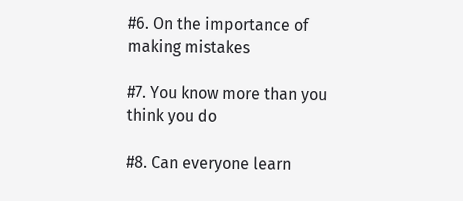#6. On the importance of making mistakes

#7. You know more than you think you do

#8. Can everyone learn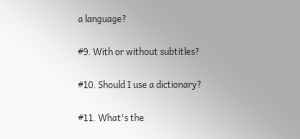a language?

#9. With or without subtitles?

#10. Should I use a dictionary?

#11. What's the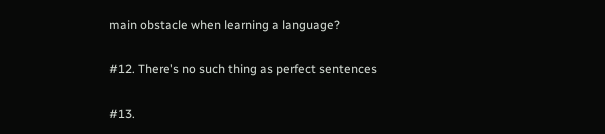main obstacle when learning a language?

#12. There's no such thing as perfect sentences

#13.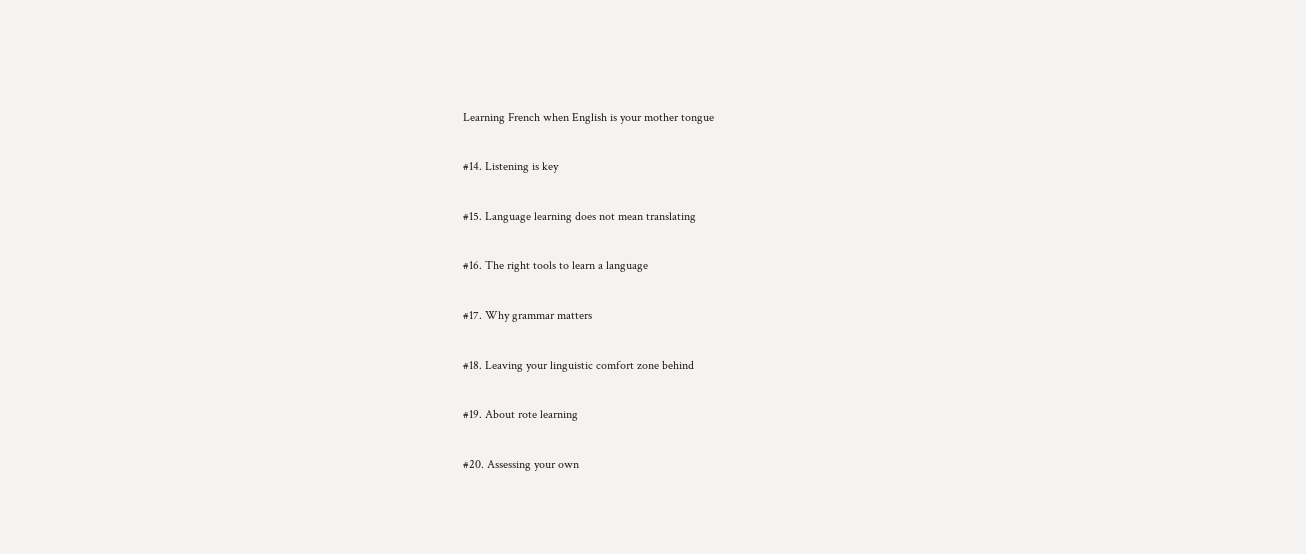Learning French when English is your mother tongue

#14. Listening is key

#15. Language learning does not mean translating

#16. The right tools to learn a language

#17. Why grammar matters

#18. Leaving your linguistic comfort zone behind

#19. About rote learning

#20. Assessing your own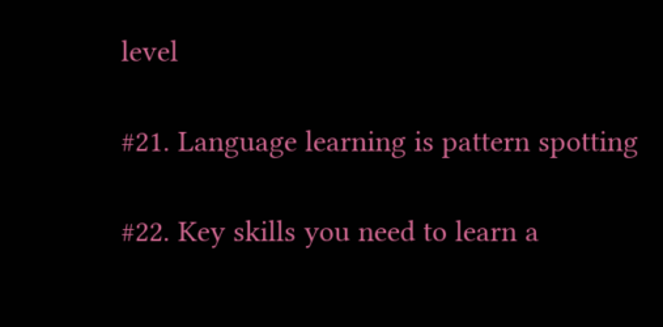level

#21. Language learning is pattern spotting

#22. Key skills you need to learn a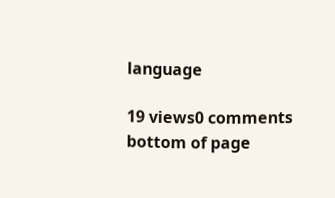language

19 views0 comments
bottom of page